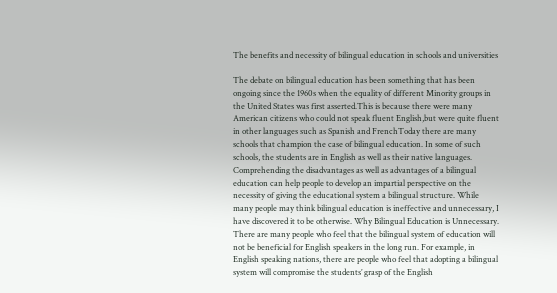The benefits and necessity of bilingual education in schools and universities

The debate on bilingual education has been something that has been ongoing since the 1960s when the equality of different Minority groups in the United States was first asserted.This is because there were many American citizens who could not speak fluent English,but were quite fluent in other languages such as Spanish and FrenchToday there are many schools that champion the case of bilingual education. In some of such schools, the students are in English as well as their native languages. Comprehending the disadvantages as well as advantages of a bilingual education can help people to develop an impartial perspective on the necessity of giving the educational system a bilingual structure. While many people may think bilingual education is ineffective and unnecessary, I have discovered it to be otherwise. Why Bilingual Education is Unnecessary. There are many people who feel that the bilingual system of education will not be beneficial for English speakers in the long run. For example, in English speaking nations, there are people who feel that adopting a bilingual system will compromise the students’ grasp of the English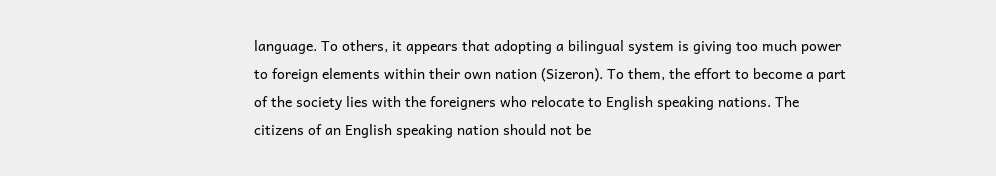language. To others, it appears that adopting a bilingual system is giving too much power to foreign elements within their own nation (Sizeron). To them, the effort to become a part of the society lies with the foreigners who relocate to English speaking nations. The citizens of an English speaking nation should not be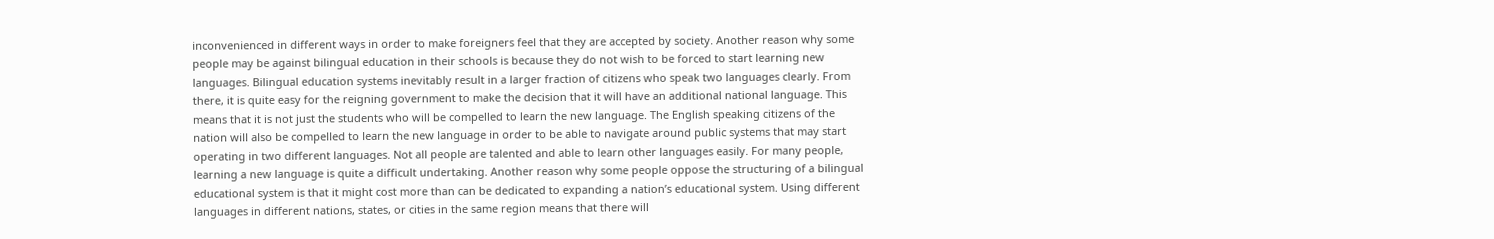inconvenienced in different ways in order to make foreigners feel that they are accepted by society. Another reason why some people may be against bilingual education in their schools is because they do not wish to be forced to start learning new languages. Bilingual education systems inevitably result in a larger fraction of citizens who speak two languages clearly. From there, it is quite easy for the reigning government to make the decision that it will have an additional national language. This means that it is not just the students who will be compelled to learn the new language. The English speaking citizens of the nation will also be compelled to learn the new language in order to be able to navigate around public systems that may start operating in two different languages. Not all people are talented and able to learn other languages easily. For many people, learning a new language is quite a difficult undertaking. Another reason why some people oppose the structuring of a bilingual educational system is that it might cost more than can be dedicated to expanding a nation’s educational system. Using different languages in different nations, states, or cities in the same region means that there will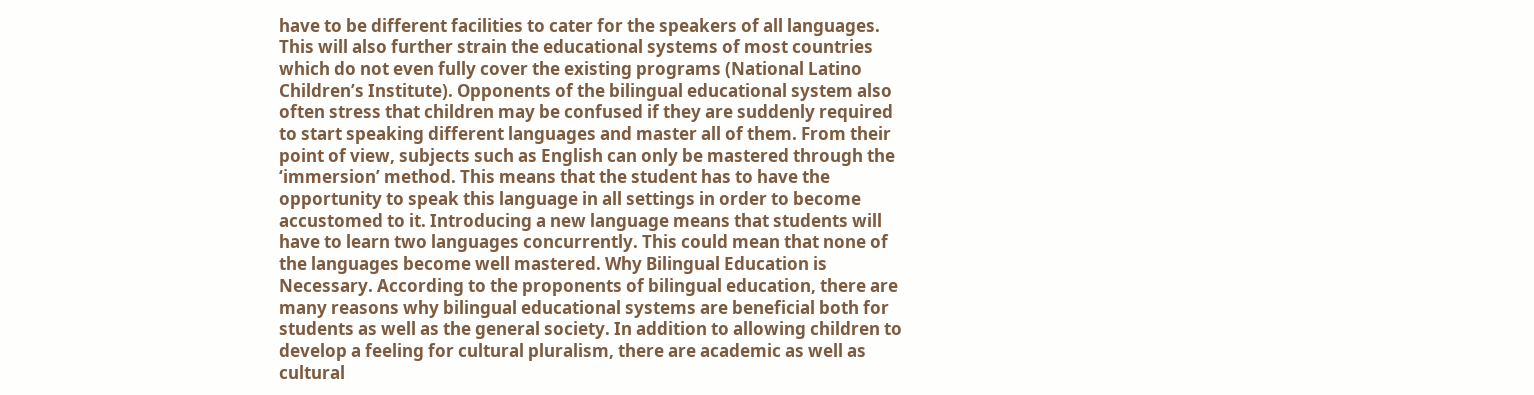have to be different facilities to cater for the speakers of all languages. This will also further strain the educational systems of most countries which do not even fully cover the existing programs (National Latino Children’s Institute). Opponents of the bilingual educational system also often stress that children may be confused if they are suddenly required to start speaking different languages and master all of them. From their point of view, subjects such as English can only be mastered through the ‘immersion’ method. This means that the student has to have the opportunity to speak this language in all settings in order to become accustomed to it. Introducing a new language means that students will have to learn two languages concurrently. This could mean that none of the languages become well mastered. Why Bilingual Education is Necessary. According to the proponents of bilingual education, there are many reasons why bilingual educational systems are beneficial both for students as well as the general society. In addition to allowing children to develop a feeling for cultural pluralism, there are academic as well as cultural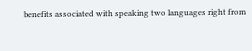benefits associated with speaking two languages right from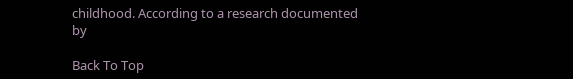childhood. According to a research documented by

Back To Top